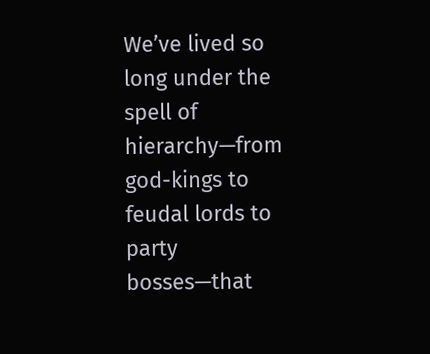We’ve lived so long under the spell of hierarchy—from god-kings to feudal lords to party bosses—that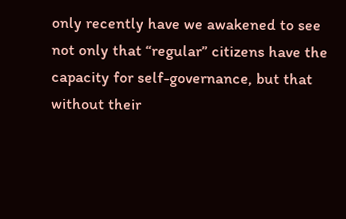only recently have we awakened to see not only that “regular” citizens have the capacity for self-governance, but that without their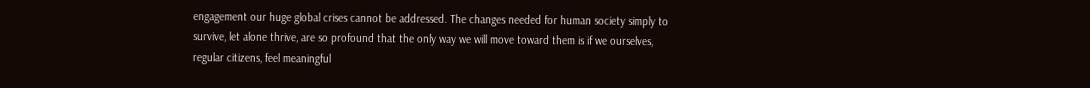engagement our huge global crises cannot be addressed. The changes needed for human society simply to survive, let alone thrive, are so profound that the only way we will move toward them is if we ourselves, regular citizens, feel meaningful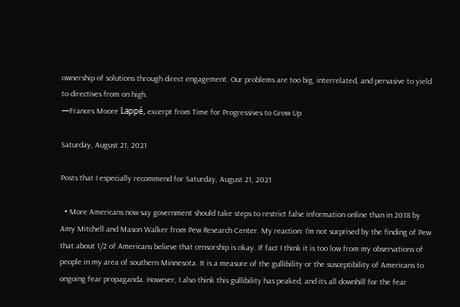ownership of solutions through direct engagement. Our problems are too big, interrelated, and pervasive to yield to directives from on high.
—Frances Moore Lappé, excerpt from Time for Progressives to Grow Up

Saturday, August 21, 2021

Posts that I especially recommend for Saturday, August 21, 2021

  • More Americans now say government should take steps to restrict false information online than in 2018 by Amy Mitchell and Mason Walker from Pew Research Center. My reaction: I'm not surprised by the finding of Pew that about 1/2 of Americans believe that censorship is okay. If fact I think it is too low from my observations of people in my area of southern Minnesota. It is a measure of the gullibility or the susceptibility of Americans to ongoing fear propaganda. However, I also think this gullibility has peaked, and its all downhill for the fear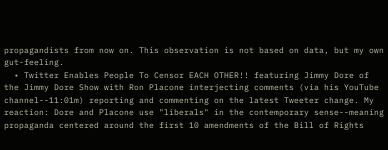propagandists from now on. This observation is not based on data, but my own gut-feeling.
  • Twitter Enables People To Censor EACH OTHER!! featuring Jimmy Dore of the Jimmy Dore Show with Ron Placone interjecting comments (via his YouTube channel--11:01m) reporting and commenting on the latest Tweeter change. My reaction: Dore and Placone use "liberals" in the contemporary sense--meaning propaganda centered around the first 10 amendments of the Bill of Rights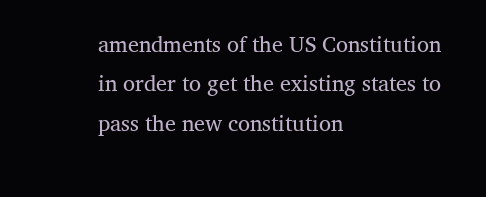amendments of the US Constitution in order to get the existing states to pass the new constitution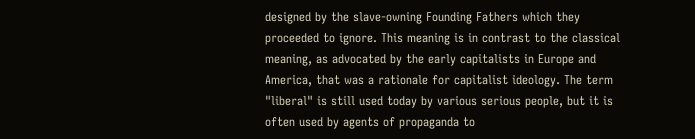designed by the slave-owning Founding Fathers which they proceeded to ignore. This meaning is in contrast to the classical meaning, as advocated by the early capitalists in Europe and America, that was a rationale for capitalist ideology. The term "liberal" is still used today by various serious people, but it is often used by agents of propaganda to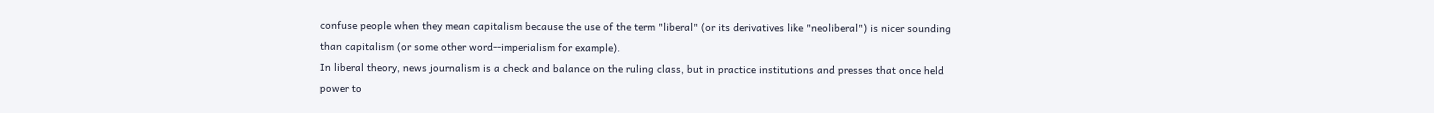confuse people when they mean capitalism because the use of the term "liberal" (or its derivatives like "neoliberal") is nicer sounding than capitalism (or some other word--imperialism for example).
In liberal theory, news journalism is a check and balance on the ruling class, but in practice institutions and presses that once held power to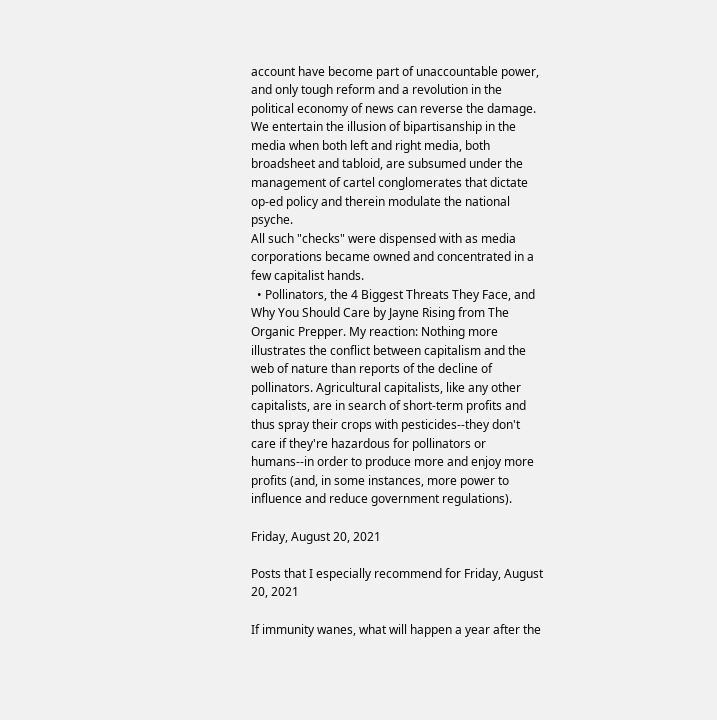account have become part of unaccountable power, and only tough reform and a revolution in the political economy of news can reverse the damage.
We entertain the illusion of bipartisanship in the media when both left and right media, both broadsheet and tabloid, are subsumed under the management of cartel conglomerates that dictate op-ed policy and therein modulate the national psyche.
All such "checks" were dispensed with as media corporations became owned and concentrated in a few capitalist hands.
  • Pollinators, the 4 Biggest Threats They Face, and Why You Should Care by Jayne Rising from The Organic Prepper. My reaction: Nothing more illustrates the conflict between capitalism and the web of nature than reports of the decline of pollinators. Agricultural capitalists, like any other capitalists, are in search of short-term profits and thus spray their crops with pesticides--they don't care if they're hazardous for pollinators or humans--in order to produce more and enjoy more profits (and, in some instances, more power to influence and reduce government regulations).

Friday, August 20, 2021

Posts that I especially recommend for Friday, August 20, 2021

If immunity wanes, what will happen a year after the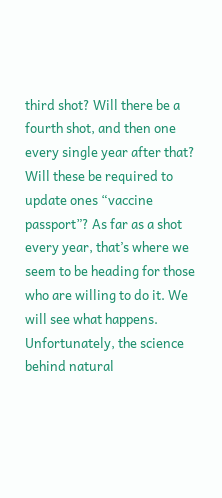third shot? Will there be a fourth shot, and then one every single year after that? Will these be required to update ones “vaccine passport”? As far as a shot every year, that’s where we seem to be heading for those who are willing to do it. We will see what happens.
Unfortunately, the science behind natural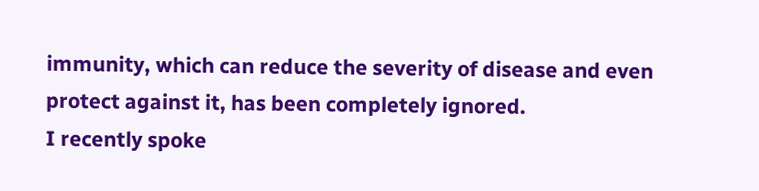immunity, which can reduce the severity of disease and even protect against it, has been completely ignored.
I recently spoke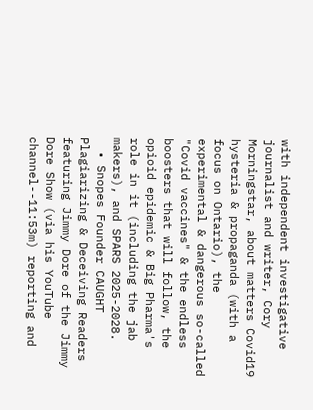with independent investigative journalist and writer, Cory Morningstar, about matters Covid19 hysteria & propaganda (with a focus on Ontario), the experimental & dangerous so-called "Covid vaccines" & the endless boosters that will follow, the opioid epidemic & Big Pharma's role in it (including the jab makers), and SPARS 2025-2028.
  • Snopes Founder CAUGHT Plagiarizing & Deceiving Readers featuring Jimmy Dore of the Jimmy Dore Show (via his YouTube channel--11:53m) reporting and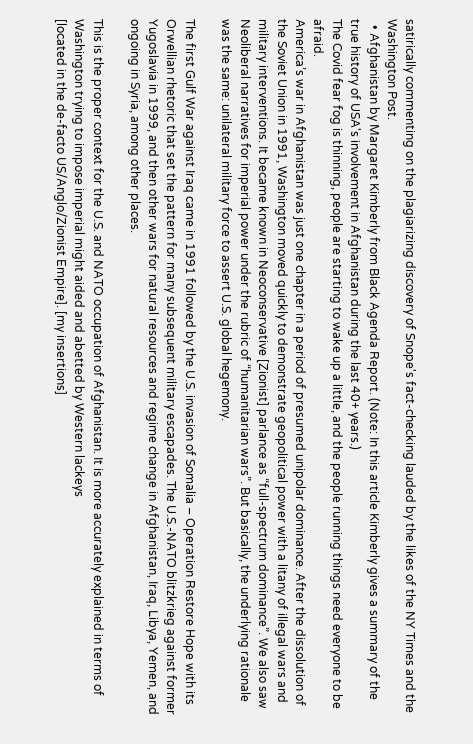satirically commenting on the plagiarizing discovery of Snope's fact-checking lauded by the likes of the NY Times and the Washington Post.
  • Afghanistan by Margaret Kimberly from Black Agenda Report. (Note: In this article Kimberly gives a summary of the true history of USA's involvement in Afghanistan during the last 40+ years.)
The Covid fear fog is thinning, people are starting to wake up a little, and the people running things need everyone to be afraid.
America’s war in Afghanistan was just one chapter in a period of presumed unipolar dominance. After the dissolution of the Soviet Union in 1991, Washington moved quickly to demonstrate geopolitical power with a litany of illegal wars and military interventions. It became known in Neoconservative [Zionist] parlance as “full-spectrum dominance”. We also saw Neoliberal narratives for imperial power under the rubric of “humanitarian wars”. But basically, the underlying rationale was the same: unilateral military force to assert U.S. global hegemony.

The first Gulf War against Iraq came in 1991 followed by the U.S. invasion of Somalia – Operation Restore Hope with its Orwellian rhetoric that set the pattern for many subsequent military escapades. The U.S.-NATO blitzkrieg against former Yugoslavia in 1999, and then other wars for natural resources and regime change in Afghanistan, Iraq, Libya, Yemen, and ongoing in Syria, among other places.

This is the proper context for the U.S. and NATO occupation of Afghanistan. It is more accurately explained in terms of Washington trying to impose imperial might aided and abetted by Western lackeys
[located in the de-facto US/Anglo/Zionist Empire]. [my insertions]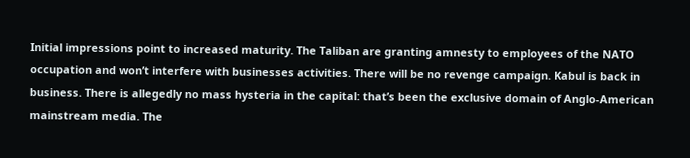Initial impressions point to increased maturity. The Taliban are granting amnesty to employees of the NATO occupation and won’t interfere with businesses activities. There will be no revenge campaign. Kabul is back in business. There is allegedly no mass hysteria in the capital: that’s been the exclusive domain of Anglo-American mainstream media. The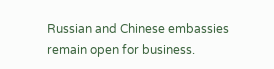Russian and Chinese embassies remain open for business.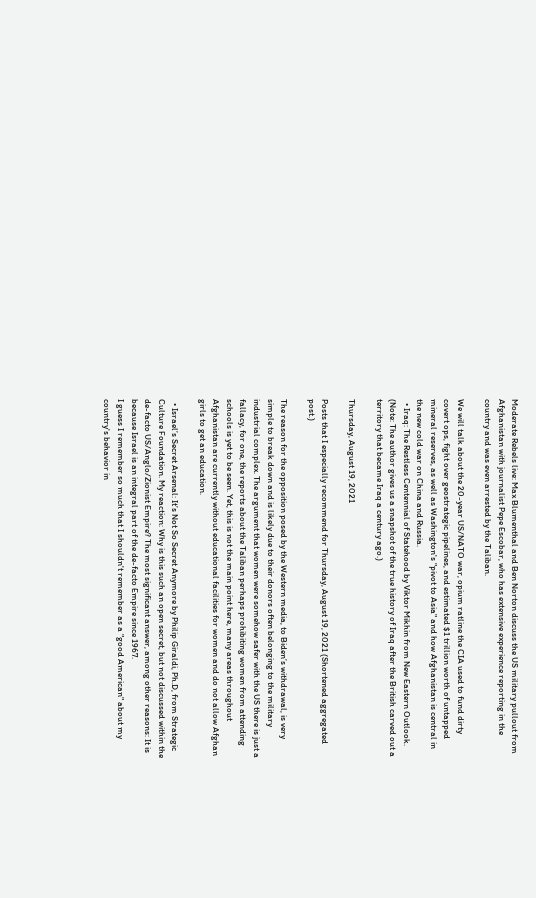Moderate Rebels live: Max Blumenthal and Ben Norton discuss the US military pullout from Afghanistan with journalist Pepe Escobar, who has extensive experience reporting in the country and was even arrested by the Taliban.

We will talk about the 20-year US/NATO war, opium ratline the CIA used to fund dirty covert ops, fight over geostrategic pipelines, and estimated $1 trillion worth of untapped mineral reserves, as well as Washington's "pivot to Asia" and how Afghanistan is central in the new cold war on China and Russia.
  • Iraq: The Restless Centennial of Statehood by Viktor Mikhin from New Eastern Outlook. (Note: The author gives us a snapshot of the true history of Iraq after the British carved out a territory that became Iraq a century ago.)

Thursday, August 19, 2021

Posts that I especially recommend for Thursday, August 19, 2021 (Shortened aggregated post.)

The reason for the opposition posed by the Western media, to Biden’s withdrawal, is very simple to break down and is likely due to their donors often belonging to the military industrial complex. The argument that women were somehow safer with the US there is just a fallacy, for one, the reports about the Taliban perhaps prohibiting women from attending schools is yet to be seen. Yet, this is not the main point here, many areas throughout Afghanistan are currently without educational facilities for women and do not allow Afghan girls to get an education.

  • Israel’s Secret Arsenal: It’s Not So Secret Anymore by Philip Giraldi, Ph.D, from Strategic Culture Foundation. My reaction: Why is this such an open secret, but not discussed within the de-facto US/Anglo/Zionist Empire? The most significant answer, among other reasons: It is because Israel is an integral part of the de-facto Empire since 1967.
I guess I remember so much that I shouldn't remember as a "good American" about my country's behavior in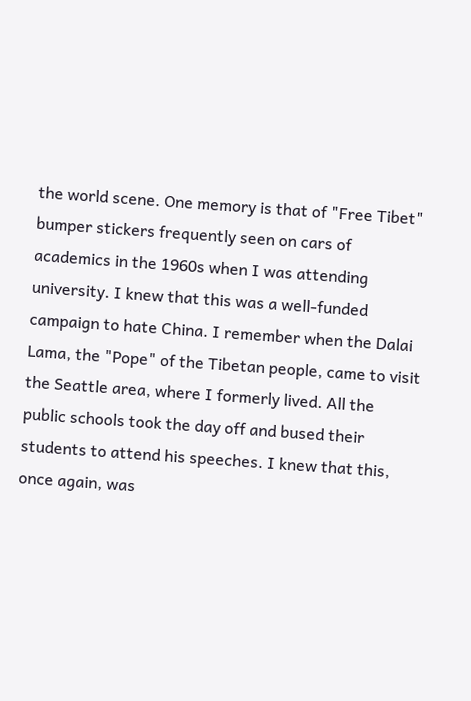the world scene. One memory is that of "Free Tibet" bumper stickers frequently seen on cars of academics in the 1960s when I was attending university. I knew that this was a well-funded campaign to hate China. I remember when the Dalai Lama, the "Pope" of the Tibetan people, came to visit the Seattle area, where I formerly lived. All the public schools took the day off and bused their students to attend his speeches. I knew that this, once again, was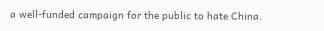a well-funded campaign for the public to hate China.